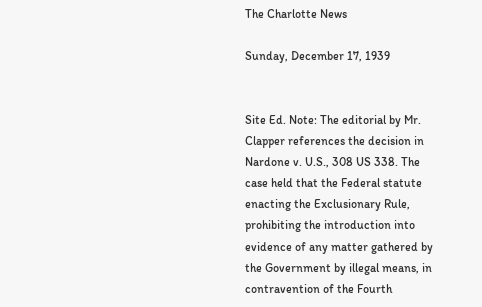The Charlotte News

Sunday, December 17, 1939


Site Ed. Note: The editorial by Mr. Clapper references the decision in Nardone v. U.S., 308 US 338. The case held that the Federal statute enacting the Exclusionary Rule, prohibiting the introduction into evidence of any matter gathered by the Government by illegal means, in contravention of the Fourth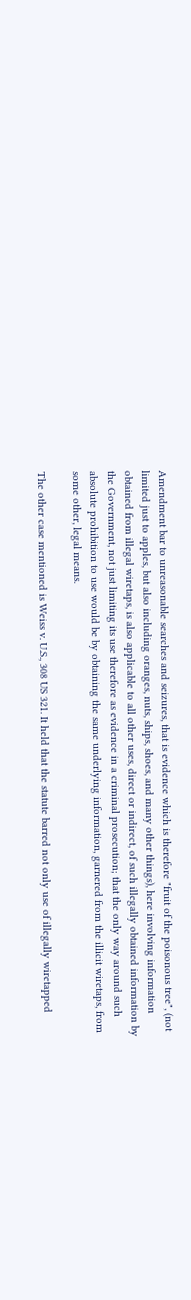Amendment bar to unreasonable searches and seizures, that is evidence which is therefore "fruit of the poisonous tree", (not limited just to apples, but also including oranges, nuts, ships, shoes, and many other things), here involving information obtained from illegal wiretaps, is also applicable to all other uses, direct or indirect, of such illegally obtained information by the Government, not just limiting its use therefore as evidence in a criminal prosecution; that the only way around such absolute prohibition to use would be by obtaining the same underlying information, garnered from the illicit wiretaps, from some other, legal means.

The other case mentioned is Weiss v. U.S., 308 US 321. It held that the statute barred not only use of illegally wiretapped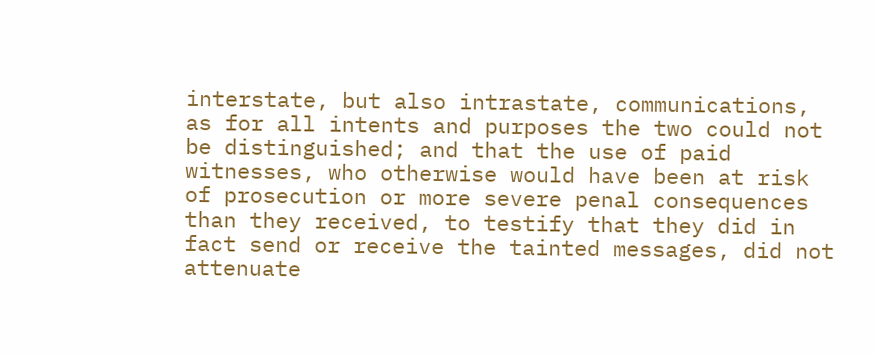interstate, but also intrastate, communications, as for all intents and purposes the two could not be distinguished; and that the use of paid witnesses, who otherwise would have been at risk of prosecution or more severe penal consequences than they received, to testify that they did in fact send or receive the tainted messages, did not attenuate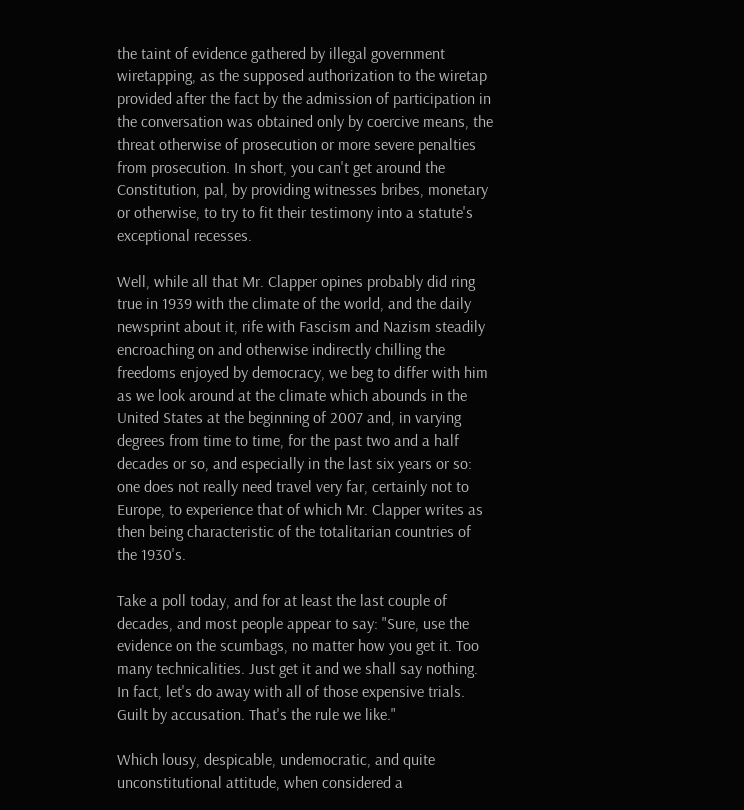the taint of evidence gathered by illegal government wiretapping, as the supposed authorization to the wiretap provided after the fact by the admission of participation in the conversation was obtained only by coercive means, the threat otherwise of prosecution or more severe penalties from prosecution. In short, you can't get around the Constitution, pal, by providing witnesses bribes, monetary or otherwise, to try to fit their testimony into a statute's exceptional recesses.

Well, while all that Mr. Clapper opines probably did ring true in 1939 with the climate of the world, and the daily newsprint about it, rife with Fascism and Nazism steadily encroaching on and otherwise indirectly chilling the freedoms enjoyed by democracy, we beg to differ with him as we look around at the climate which abounds in the United States at the beginning of 2007 and, in varying degrees from time to time, for the past two and a half decades or so, and especially in the last six years or so: one does not really need travel very far, certainly not to Europe, to experience that of which Mr. Clapper writes as then being characteristic of the totalitarian countries of the 1930's.

Take a poll today, and for at least the last couple of decades, and most people appear to say: "Sure, use the evidence on the scumbags, no matter how you get it. Too many technicalities. Just get it and we shall say nothing. In fact, let's do away with all of those expensive trials. Guilt by accusation. That's the rule we like."

Which lousy, despicable, undemocratic, and quite unconstitutional attitude, when considered a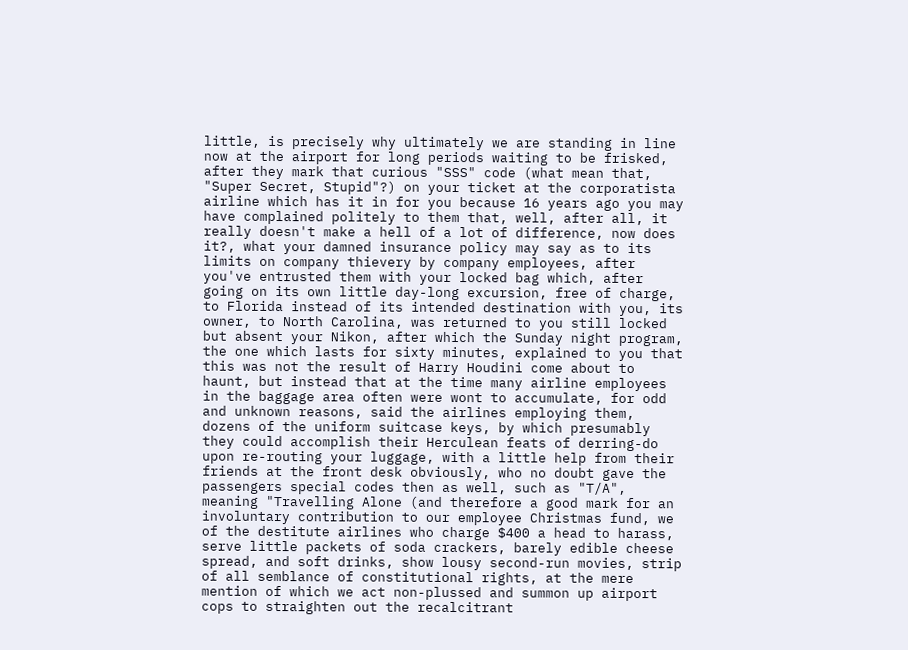little, is precisely why ultimately we are standing in line now at the airport for long periods waiting to be frisked, after they mark that curious "SSS" code (what mean that, "Super Secret, Stupid"?) on your ticket at the corporatista airline which has it in for you because 16 years ago you may have complained politely to them that, well, after all, it really doesn't make a hell of a lot of difference, now does it?, what your damned insurance policy may say as to its limits on company thievery by company employees, after you've entrusted them with your locked bag which, after going on its own little day-long excursion, free of charge, to Florida instead of its intended destination with you, its owner, to North Carolina, was returned to you still locked but absent your Nikon, after which the Sunday night program, the one which lasts for sixty minutes, explained to you that this was not the result of Harry Houdini come about to haunt, but instead that at the time many airline employees in the baggage area often were wont to accumulate, for odd and unknown reasons, said the airlines employing them, dozens of the uniform suitcase keys, by which presumably they could accomplish their Herculean feats of derring-do upon re-routing your luggage, with a little help from their friends at the front desk obviously, who no doubt gave the passengers special codes then as well, such as "T/A", meaning "Travelling Alone (and therefore a good mark for an involuntary contribution to our employee Christmas fund, we of the destitute airlines who charge $400 a head to harass, serve little packets of soda crackers, barely edible cheese spread, and soft drinks, show lousy second-run movies, strip of all semblance of constitutional rights, at the mere mention of which we act non-plussed and summon up airport cops to straighten out the recalcitrant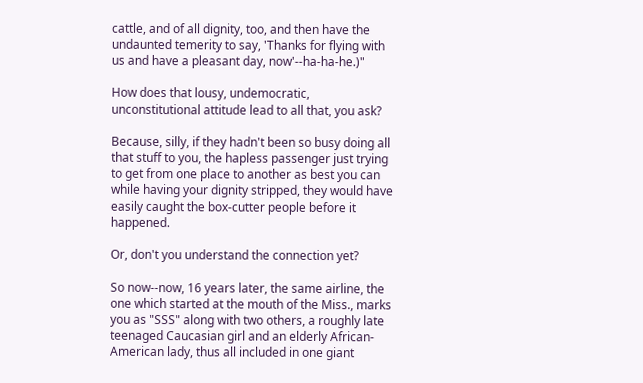cattle, and of all dignity, too, and then have the undaunted temerity to say, 'Thanks for flying with us and have a pleasant day, now'--ha-ha-he.)"

How does that lousy, undemocratic, unconstitutional attitude lead to all that, you ask?

Because, silly, if they hadn't been so busy doing all that stuff to you, the hapless passenger just trying to get from one place to another as best you can while having your dignity stripped, they would have easily caught the box-cutter people before it happened.

Or, don't you understand the connection yet?

So now--now, 16 years later, the same airline, the one which started at the mouth of the Miss., marks you as "SSS" along with two others, a roughly late teenaged Caucasian girl and an elderly African-American lady, thus all included in one giant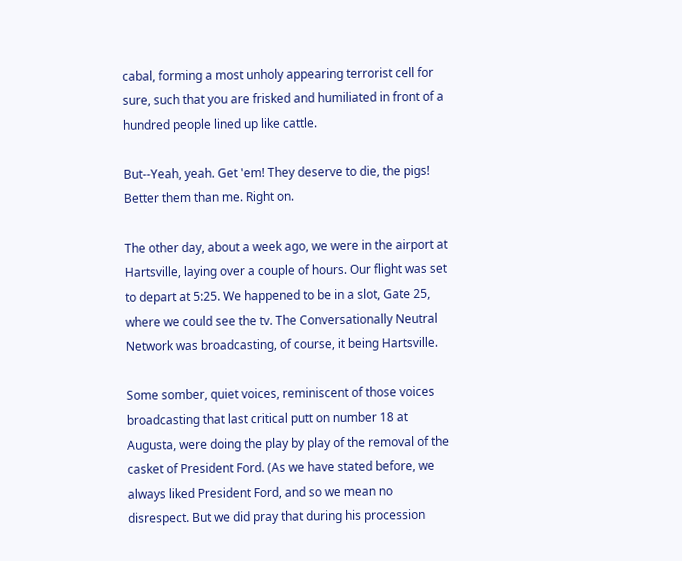cabal, forming a most unholy appearing terrorist cell for sure, such that you are frisked and humiliated in front of a hundred people lined up like cattle.

But--Yeah, yeah. Get 'em! They deserve to die, the pigs! Better them than me. Right on.

The other day, about a week ago, we were in the airport at Hartsville, laying over a couple of hours. Our flight was set to depart at 5:25. We happened to be in a slot, Gate 25, where we could see the tv. The Conversationally Neutral Network was broadcasting, of course, it being Hartsville.

Some somber, quiet voices, reminiscent of those voices broadcasting that last critical putt on number 18 at Augusta, were doing the play by play of the removal of the casket of President Ford. (As we have stated before, we always liked President Ford, and so we mean no disrespect. But we did pray that during his procession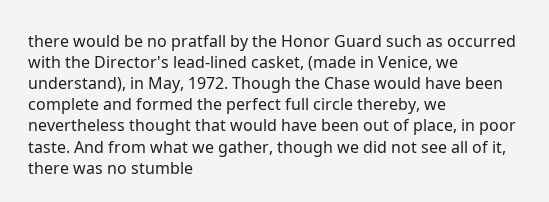there would be no pratfall by the Honor Guard such as occurred with the Director's lead-lined casket, (made in Venice, we understand), in May, 1972. Though the Chase would have been complete and formed the perfect full circle thereby, we nevertheless thought that would have been out of place, in poor taste. And from what we gather, though we did not see all of it, there was no stumble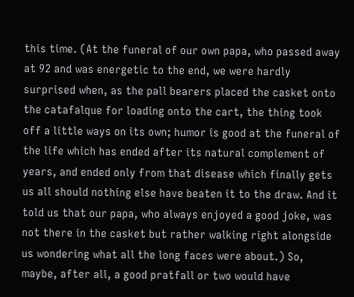this time. (At the funeral of our own papa, who passed away at 92 and was energetic to the end, we were hardly surprised when, as the pall bearers placed the casket onto the catafalque for loading onto the cart, the thing took off a little ways on its own; humor is good at the funeral of the life which has ended after its natural complement of years, and ended only from that disease which finally gets us all should nothing else have beaten it to the draw. And it told us that our papa, who always enjoyed a good joke, was not there in the casket but rather walking right alongside us wondering what all the long faces were about.) So, maybe, after all, a good pratfall or two would have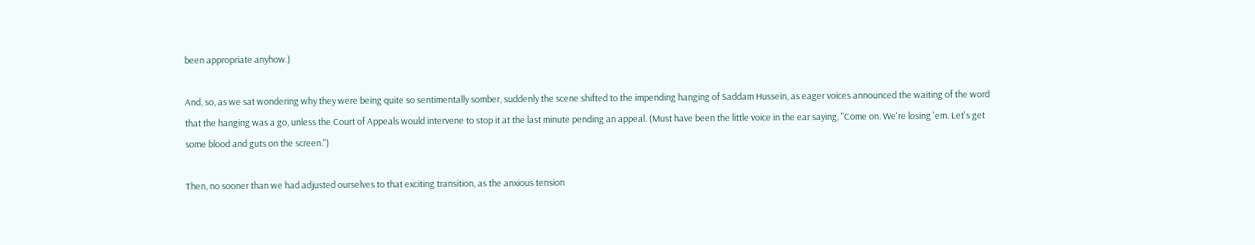been appropriate anyhow.)

And, so, as we sat wondering why they were being quite so sentimentally somber, suddenly the scene shifted to the impending hanging of Saddam Hussein, as eager voices announced the waiting of the word that the hanging was a go, unless the Court of Appeals would intervene to stop it at the last minute pending an appeal. (Must have been the little voice in the ear saying, "Come on. We're losing 'em. Let's get some blood and guts on the screen.")

Then, no sooner than we had adjusted ourselves to that exciting transition, as the anxious tension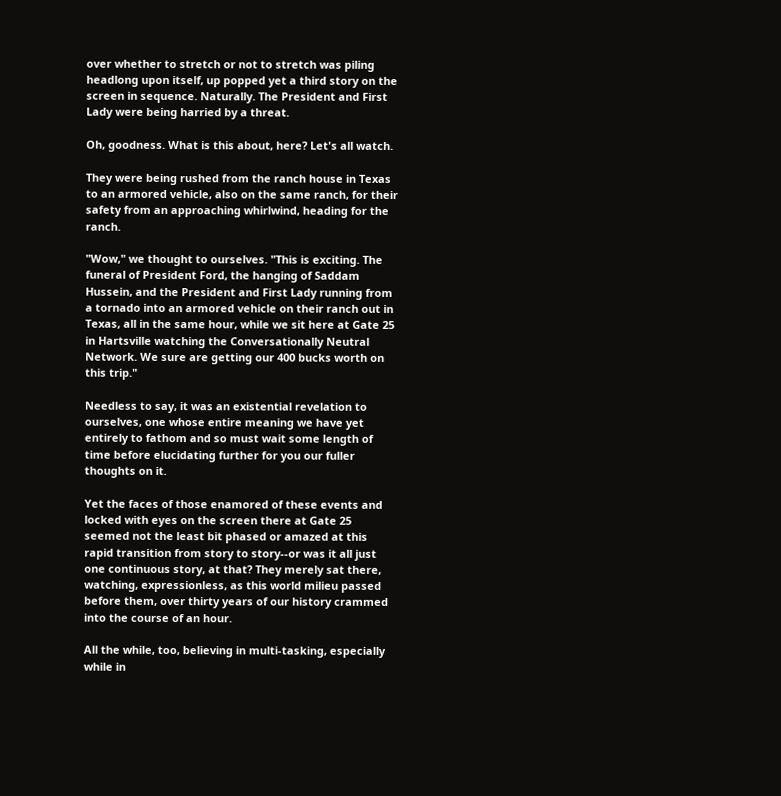over whether to stretch or not to stretch was piling headlong upon itself, up popped yet a third story on the screen in sequence. Naturally. The President and First Lady were being harried by a threat.

Oh, goodness. What is this about, here? Let's all watch.

They were being rushed from the ranch house in Texas to an armored vehicle, also on the same ranch, for their safety from an approaching whirlwind, heading for the ranch.

"Wow," we thought to ourselves. "This is exciting. The funeral of President Ford, the hanging of Saddam Hussein, and the President and First Lady running from a tornado into an armored vehicle on their ranch out in Texas, all in the same hour, while we sit here at Gate 25 in Hartsville watching the Conversationally Neutral Network. We sure are getting our 400 bucks worth on this trip."

Needless to say, it was an existential revelation to ourselves, one whose entire meaning we have yet entirely to fathom and so must wait some length of time before elucidating further for you our fuller thoughts on it.

Yet the faces of those enamored of these events and locked with eyes on the screen there at Gate 25 seemed not the least bit phased or amazed at this rapid transition from story to story--or was it all just one continuous story, at that? They merely sat there, watching, expressionless, as this world milieu passed before them, over thirty years of our history crammed into the course of an hour.

All the while, too, believing in multi-tasking, especially while in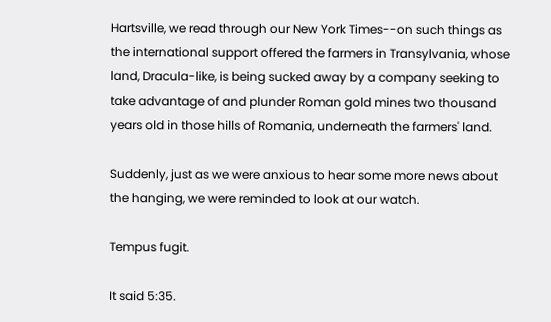Hartsville, we read through our New York Times--on such things as the international support offered the farmers in Transylvania, whose land, Dracula-like, is being sucked away by a company seeking to take advantage of and plunder Roman gold mines two thousand years old in those hills of Romania, underneath the farmers' land.

Suddenly, just as we were anxious to hear some more news about the hanging, we were reminded to look at our watch.

Tempus fugit.

It said 5:35.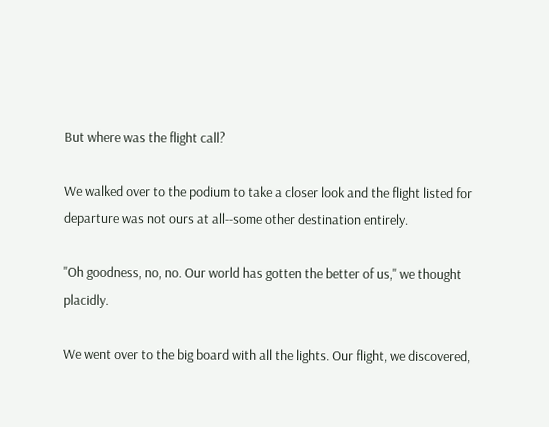But where was the flight call?

We walked over to the podium to take a closer look and the flight listed for departure was not ours at all--some other destination entirely.

"Oh goodness, no, no. Our world has gotten the better of us," we thought placidly.

We went over to the big board with all the lights. Our flight, we discovered,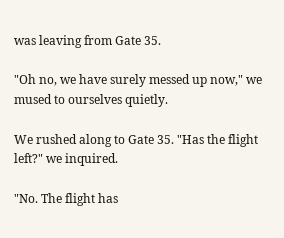was leaving from Gate 35.

"Oh no, we have surely messed up now," we mused to ourselves quietly.

We rushed along to Gate 35. "Has the flight left?" we inquired.

"No. The flight has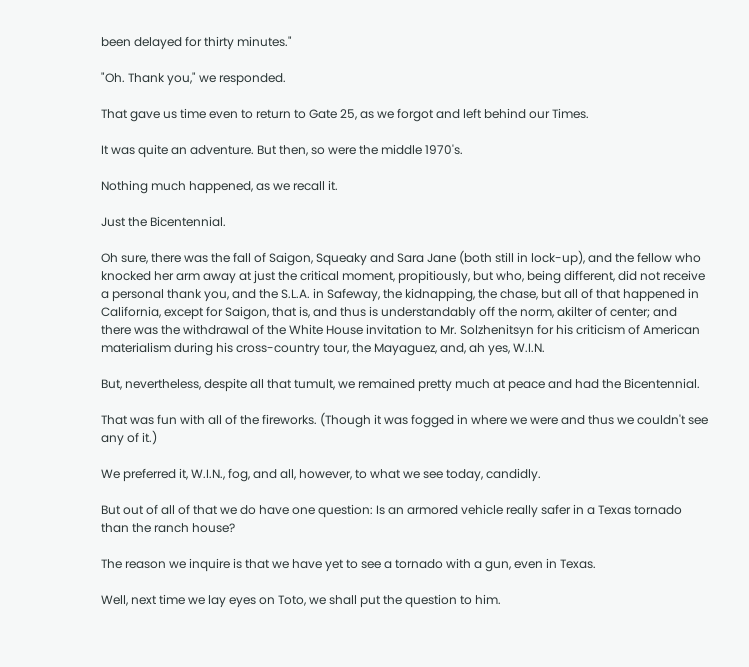been delayed for thirty minutes."

"Oh. Thank you," we responded.

That gave us time even to return to Gate 25, as we forgot and left behind our Times.

It was quite an adventure. But then, so were the middle 1970's.

Nothing much happened, as we recall it.

Just the Bicentennial.

Oh sure, there was the fall of Saigon, Squeaky and Sara Jane (both still in lock-up), and the fellow who knocked her arm away at just the critical moment, propitiously, but who, being different, did not receive a personal thank you, and the S.L.A. in Safeway, the kidnapping, the chase, but all of that happened in California, except for Saigon, that is, and thus is understandably off the norm, akilter of center; and there was the withdrawal of the White House invitation to Mr. Solzhenitsyn for his criticism of American materialism during his cross-country tour, the Mayaguez, and, ah yes, W.I.N.

But, nevertheless, despite all that tumult, we remained pretty much at peace and had the Bicentennial.

That was fun with all of the fireworks. (Though it was fogged in where we were and thus we couldn't see any of it.)

We preferred it, W.I.N., fog, and all, however, to what we see today, candidly.

But out of all of that we do have one question: Is an armored vehicle really safer in a Texas tornado than the ranch house?

The reason we inquire is that we have yet to see a tornado with a gun, even in Texas.

Well, next time we lay eyes on Toto, we shall put the question to him.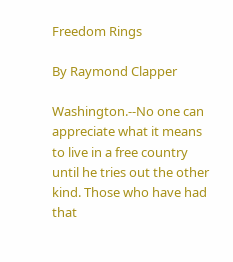Freedom Rings

By Raymond Clapper

Washington.--No one can appreciate what it means to live in a free country until he tries out the other kind. Those who have had that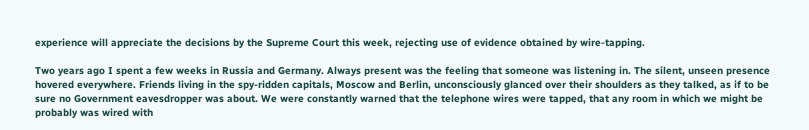experience will appreciate the decisions by the Supreme Court this week, rejecting use of evidence obtained by wire-tapping.

Two years ago I spent a few weeks in Russia and Germany. Always present was the feeling that someone was listening in. The silent, unseen presence hovered everywhere. Friends living in the spy-ridden capitals, Moscow and Berlin, unconsciously glanced over their shoulders as they talked, as if to be sure no Government eavesdropper was about. We were constantly warned that the telephone wires were tapped, that any room in which we might be probably was wired with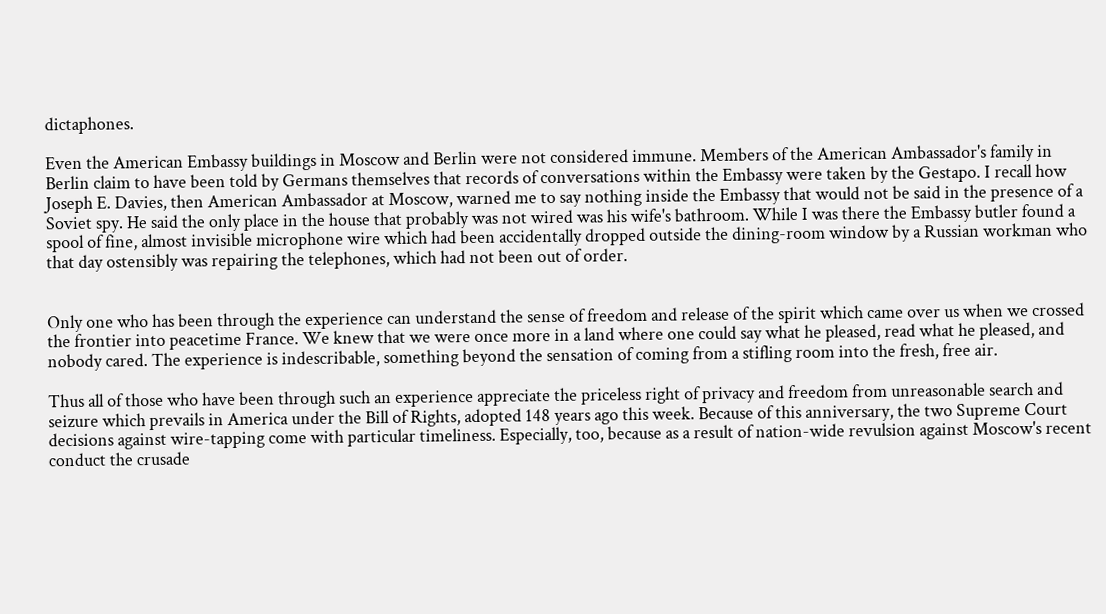dictaphones.

Even the American Embassy buildings in Moscow and Berlin were not considered immune. Members of the American Ambassador's family in Berlin claim to have been told by Germans themselves that records of conversations within the Embassy were taken by the Gestapo. I recall how Joseph E. Davies, then American Ambassador at Moscow, warned me to say nothing inside the Embassy that would not be said in the presence of a Soviet spy. He said the only place in the house that probably was not wired was his wife's bathroom. While I was there the Embassy butler found a spool of fine, almost invisible microphone wire which had been accidentally dropped outside the dining-room window by a Russian workman who that day ostensibly was repairing the telephones, which had not been out of order.


Only one who has been through the experience can understand the sense of freedom and release of the spirit which came over us when we crossed the frontier into peacetime France. We knew that we were once more in a land where one could say what he pleased, read what he pleased, and nobody cared. The experience is indescribable, something beyond the sensation of coming from a stifling room into the fresh, free air.

Thus all of those who have been through such an experience appreciate the priceless right of privacy and freedom from unreasonable search and seizure which prevails in America under the Bill of Rights, adopted 148 years ago this week. Because of this anniversary, the two Supreme Court decisions against wire-tapping come with particular timeliness. Especially, too, because as a result of nation-wide revulsion against Moscow's recent conduct the crusade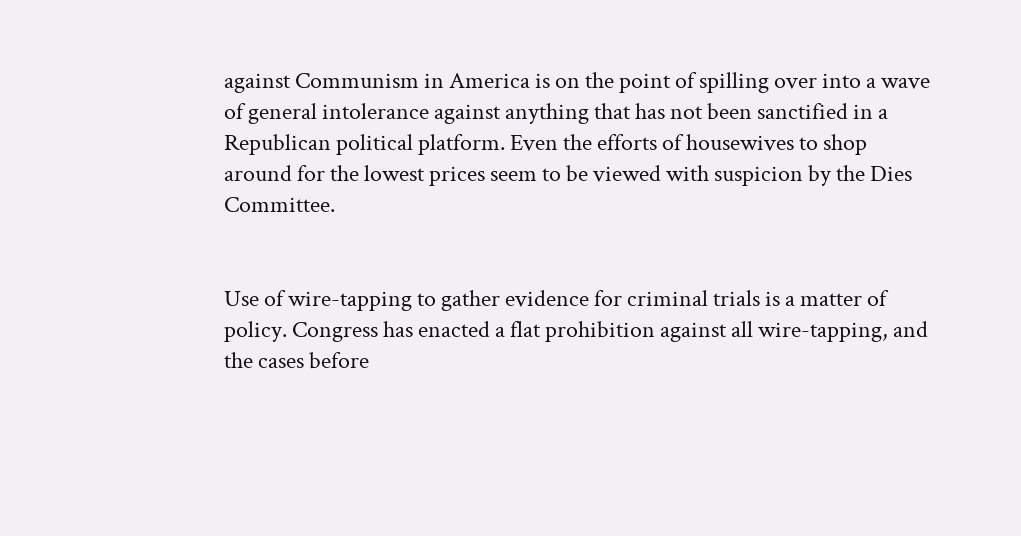against Communism in America is on the point of spilling over into a wave of general intolerance against anything that has not been sanctified in a Republican political platform. Even the efforts of housewives to shop around for the lowest prices seem to be viewed with suspicion by the Dies Committee.


Use of wire-tapping to gather evidence for criminal trials is a matter of policy. Congress has enacted a flat prohibition against all wire-tapping, and the cases before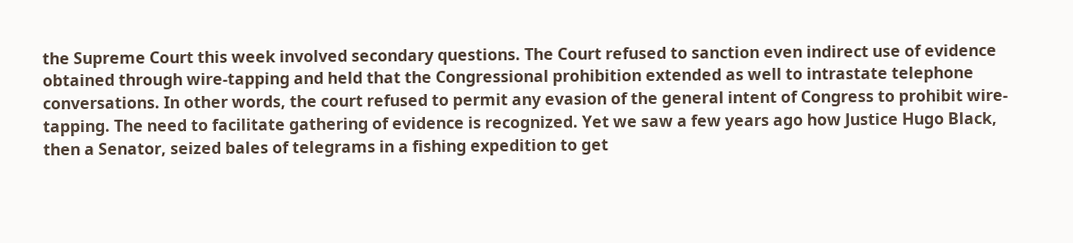the Supreme Court this week involved secondary questions. The Court refused to sanction even indirect use of evidence obtained through wire-tapping and held that the Congressional prohibition extended as well to intrastate telephone conversations. In other words, the court refused to permit any evasion of the general intent of Congress to prohibit wire-tapping. The need to facilitate gathering of evidence is recognized. Yet we saw a few years ago how Justice Hugo Black, then a Senator, seized bales of telegrams in a fishing expedition to get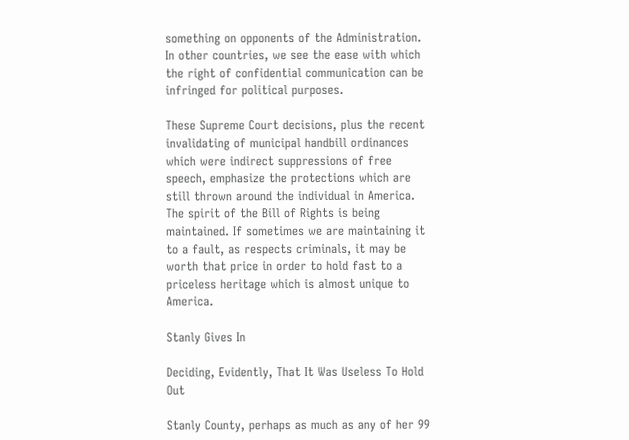something on opponents of the Administration. In other countries, we see the ease with which the right of confidential communication can be infringed for political purposes.

These Supreme Court decisions, plus the recent invalidating of municipal handbill ordinances which were indirect suppressions of free speech, emphasize the protections which are still thrown around the individual in America. The spirit of the Bill of Rights is being maintained. If sometimes we are maintaining it to a fault, as respects criminals, it may be worth that price in order to hold fast to a priceless heritage which is almost unique to America.

Stanly Gives In

Deciding, Evidently, That It Was Useless To Hold Out

Stanly County, perhaps as much as any of her 99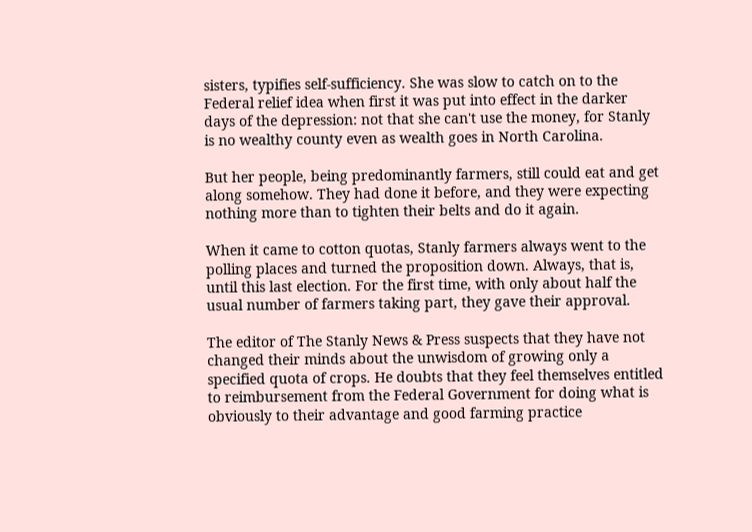sisters, typifies self-sufficiency. She was slow to catch on to the Federal relief idea when first it was put into effect in the darker days of the depression: not that she can't use the money, for Stanly is no wealthy county even as wealth goes in North Carolina.

But her people, being predominantly farmers, still could eat and get along somehow. They had done it before, and they were expecting nothing more than to tighten their belts and do it again.

When it came to cotton quotas, Stanly farmers always went to the polling places and turned the proposition down. Always, that is, until this last election. For the first time, with only about half the usual number of farmers taking part, they gave their approval.

The editor of The Stanly News & Press suspects that they have not changed their minds about the unwisdom of growing only a specified quota of crops. He doubts that they feel themselves entitled to reimbursement from the Federal Government for doing what is obviously to their advantage and good farming practice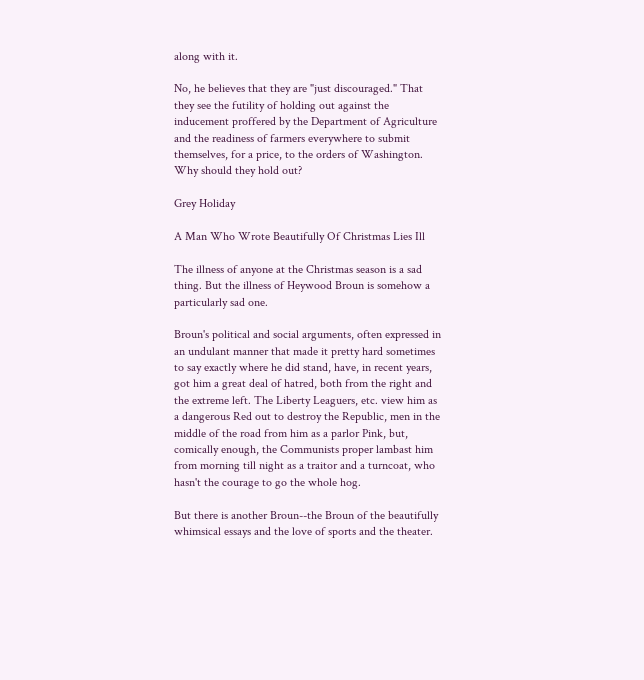along with it.

No, he believes that they are "just discouraged." That they see the futility of holding out against the inducement proffered by the Department of Agriculture and the readiness of farmers everywhere to submit themselves, for a price, to the orders of Washington. Why should they hold out?

Grey Holiday

A Man Who Wrote Beautifully Of Christmas Lies Ill

The illness of anyone at the Christmas season is a sad thing. But the illness of Heywood Broun is somehow a particularly sad one.

Broun's political and social arguments, often expressed in an undulant manner that made it pretty hard sometimes to say exactly where he did stand, have, in recent years, got him a great deal of hatred, both from the right and the extreme left. The Liberty Leaguers, etc. view him as a dangerous Red out to destroy the Republic, men in the middle of the road from him as a parlor Pink, but, comically enough, the Communists proper lambast him from morning till night as a traitor and a turncoat, who hasn't the courage to go the whole hog.

But there is another Broun--the Broun of the beautifully whimsical essays and the love of sports and the theater.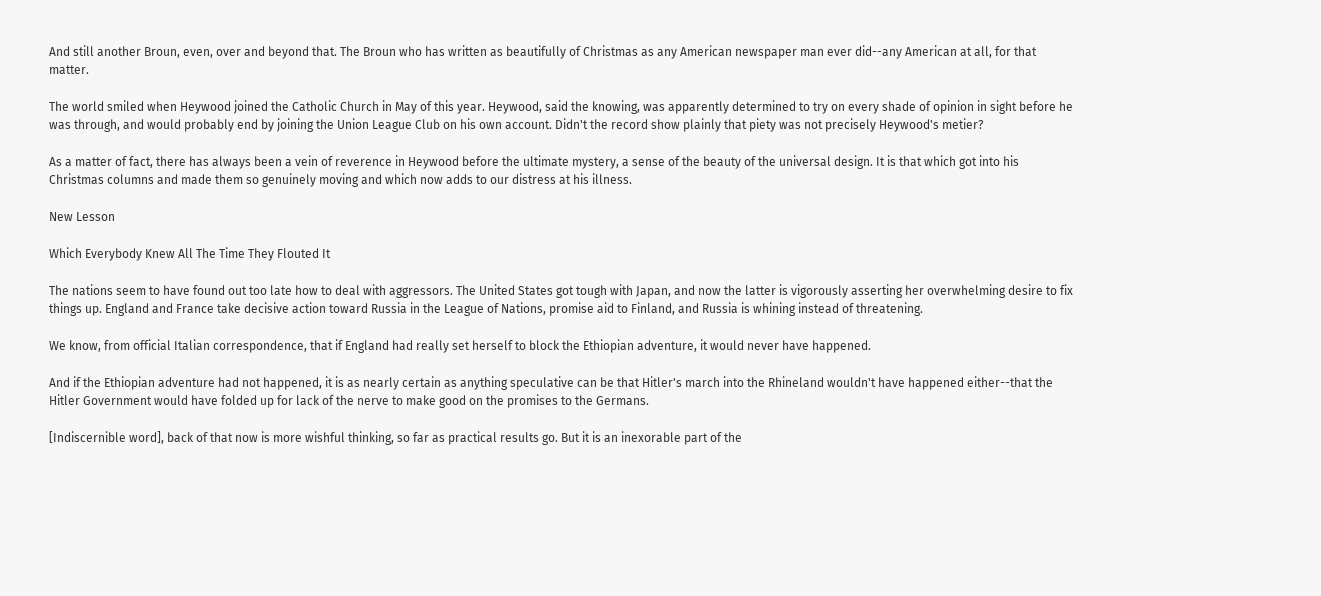And still another Broun, even, over and beyond that. The Broun who has written as beautifully of Christmas as any American newspaper man ever did--any American at all, for that matter.

The world smiled when Heywood joined the Catholic Church in May of this year. Heywood, said the knowing, was apparently determined to try on every shade of opinion in sight before he was through, and would probably end by joining the Union League Club on his own account. Didn't the record show plainly that piety was not precisely Heywood's metier?

As a matter of fact, there has always been a vein of reverence in Heywood before the ultimate mystery, a sense of the beauty of the universal design. It is that which got into his Christmas columns and made them so genuinely moving and which now adds to our distress at his illness.

New Lesson

Which Everybody Knew All The Time They Flouted It

The nations seem to have found out too late how to deal with aggressors. The United States got tough with Japan, and now the latter is vigorously asserting her overwhelming desire to fix things up. England and France take decisive action toward Russia in the League of Nations, promise aid to Finland, and Russia is whining instead of threatening.

We know, from official Italian correspondence, that if England had really set herself to block the Ethiopian adventure, it would never have happened.

And if the Ethiopian adventure had not happened, it is as nearly certain as anything speculative can be that Hitler's march into the Rhineland wouldn't have happened either--that the Hitler Government would have folded up for lack of the nerve to make good on the promises to the Germans.

[Indiscernible word], back of that now is more wishful thinking, so far as practical results go. But it is an inexorable part of the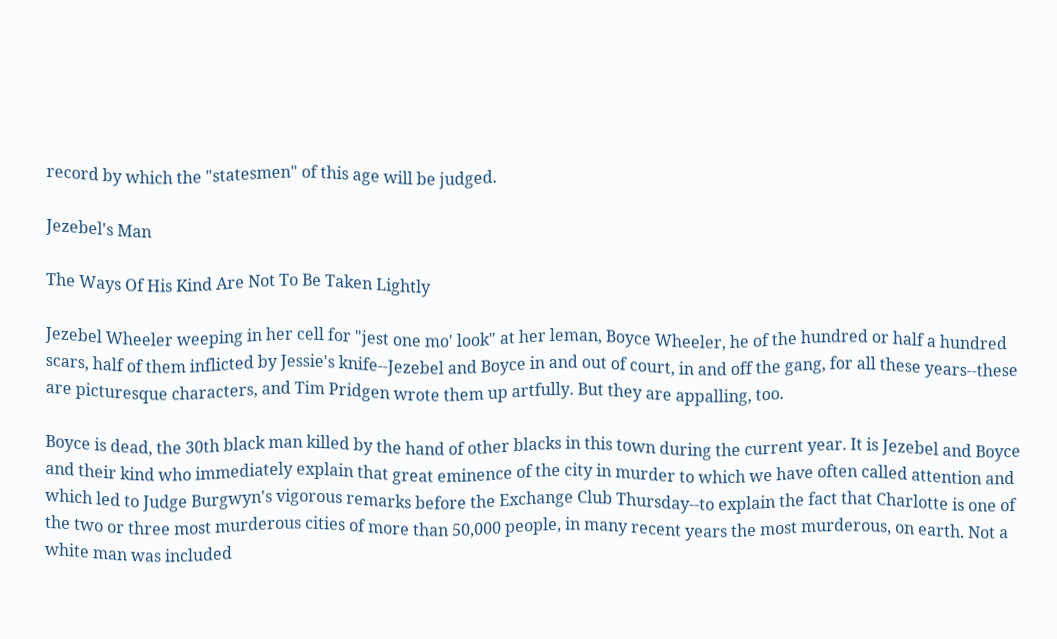record by which the "statesmen" of this age will be judged.

Jezebel's Man

The Ways Of His Kind Are Not To Be Taken Lightly

Jezebel Wheeler weeping in her cell for "jest one mo' look" at her leman, Boyce Wheeler, he of the hundred or half a hundred scars, half of them inflicted by Jessie's knife--Jezebel and Boyce in and out of court, in and off the gang, for all these years--these are picturesque characters, and Tim Pridgen wrote them up artfully. But they are appalling, too.

Boyce is dead, the 30th black man killed by the hand of other blacks in this town during the current year. It is Jezebel and Boyce and their kind who immediately explain that great eminence of the city in murder to which we have often called attention and which led to Judge Burgwyn's vigorous remarks before the Exchange Club Thursday--to explain the fact that Charlotte is one of the two or three most murderous cities of more than 50,000 people, in many recent years the most murderous, on earth. Not a white man was included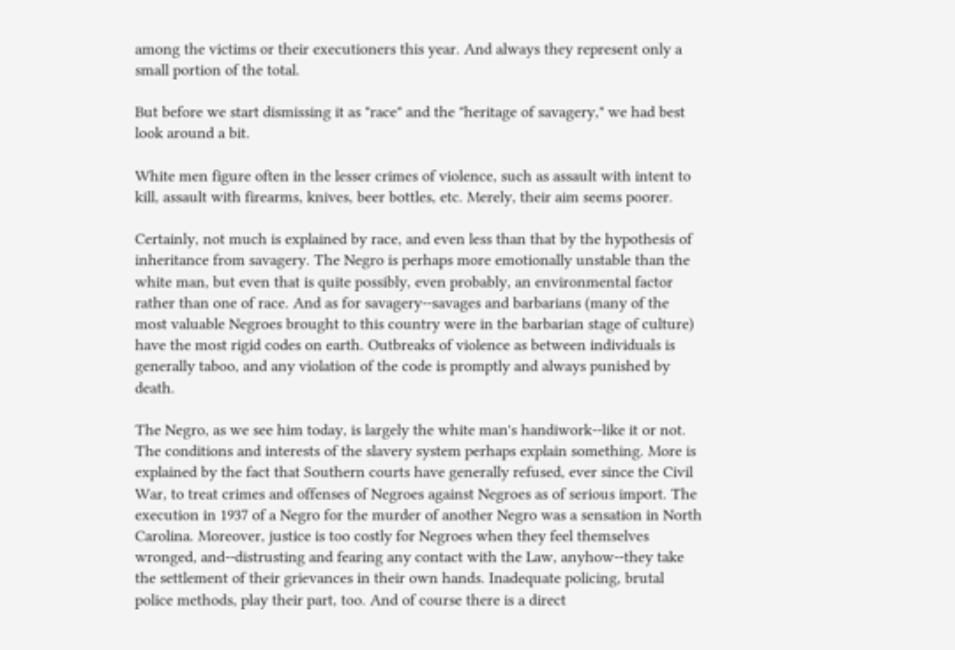among the victims or their executioners this year. And always they represent only a small portion of the total.

But before we start dismissing it as "race" and the "heritage of savagery," we had best look around a bit.

White men figure often in the lesser crimes of violence, such as assault with intent to kill, assault with firearms, knives, beer bottles, etc. Merely, their aim seems poorer.

Certainly, not much is explained by race, and even less than that by the hypothesis of inheritance from savagery. The Negro is perhaps more emotionally unstable than the white man, but even that is quite possibly, even probably, an environmental factor rather than one of race. And as for savagery--savages and barbarians (many of the most valuable Negroes brought to this country were in the barbarian stage of culture) have the most rigid codes on earth. Outbreaks of violence as between individuals is generally taboo, and any violation of the code is promptly and always punished by death.

The Negro, as we see him today, is largely the white man's handiwork--like it or not. The conditions and interests of the slavery system perhaps explain something. More is explained by the fact that Southern courts have generally refused, ever since the Civil War, to treat crimes and offenses of Negroes against Negroes as of serious import. The execution in 1937 of a Negro for the murder of another Negro was a sensation in North Carolina. Moreover, justice is too costly for Negroes when they feel themselves wronged, and--distrusting and fearing any contact with the Law, anyhow--they take the settlement of their grievances in their own hands. Inadequate policing, brutal police methods, play their part, too. And of course there is a direct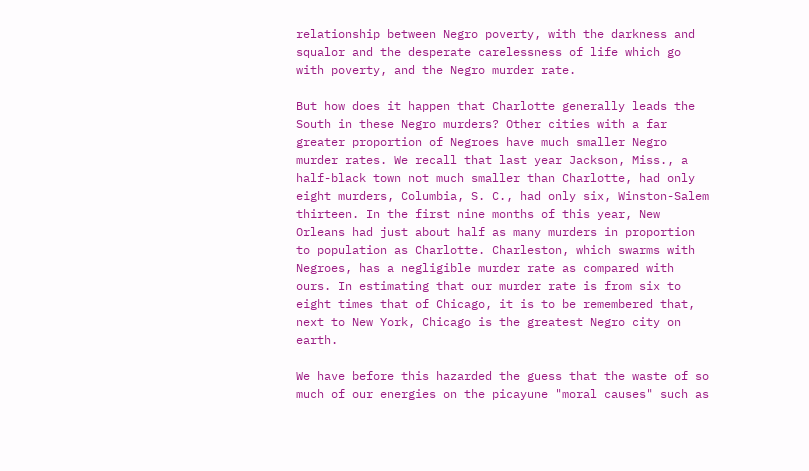relationship between Negro poverty, with the darkness and squalor and the desperate carelessness of life which go with poverty, and the Negro murder rate.

But how does it happen that Charlotte generally leads the South in these Negro murders? Other cities with a far greater proportion of Negroes have much smaller Negro murder rates. We recall that last year Jackson, Miss., a half-black town not much smaller than Charlotte, had only eight murders, Columbia, S. C., had only six, Winston-Salem thirteen. In the first nine months of this year, New Orleans had just about half as many murders in proportion to population as Charlotte. Charleston, which swarms with Negroes, has a negligible murder rate as compared with ours. In estimating that our murder rate is from six to eight times that of Chicago, it is to be remembered that, next to New York, Chicago is the greatest Negro city on earth.

We have before this hazarded the guess that the waste of so much of our energies on the picayune "moral causes" such as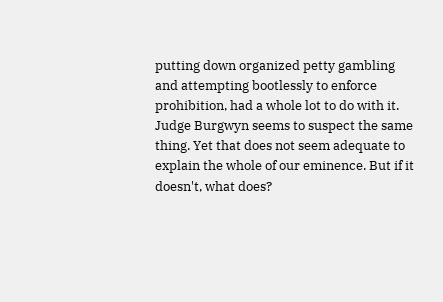putting down organized petty gambling and attempting bootlessly to enforce prohibition, had a whole lot to do with it. Judge Burgwyn seems to suspect the same thing. Yet that does not seem adequate to explain the whole of our eminence. But if it doesn't, what does?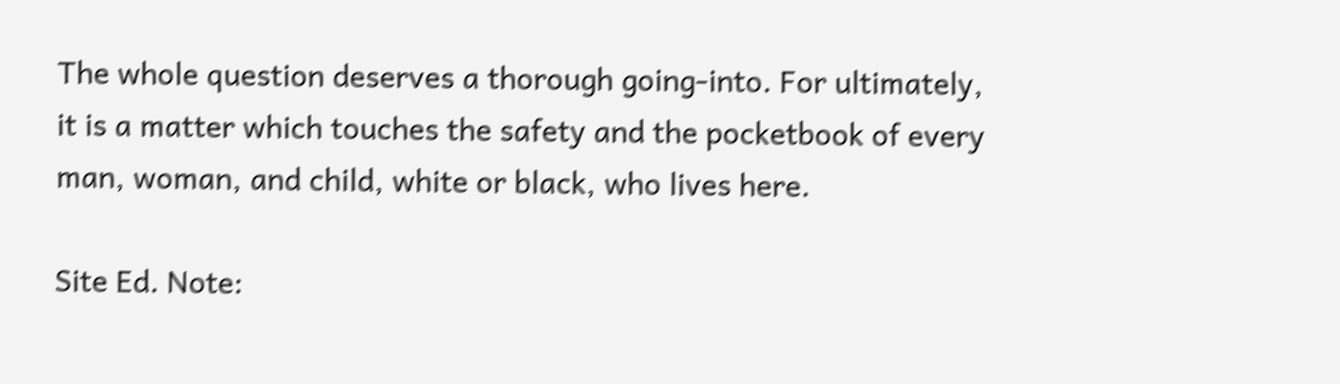The whole question deserves a thorough going-into. For ultimately, it is a matter which touches the safety and the pocketbook of every man, woman, and child, white or black, who lives here.

Site Ed. Note: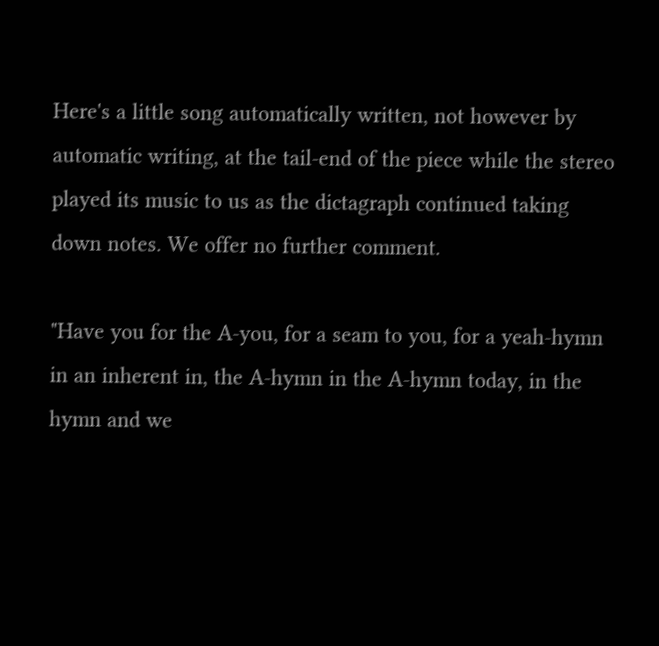Here's a little song automatically written, not however by automatic writing, at the tail-end of the piece while the stereo played its music to us as the dictagraph continued taking down notes. We offer no further comment.

"Have you for the A-you, for a seam to you, for a yeah-hymn in an inherent in, the A-hymn in the A-hymn today, in the hymn and we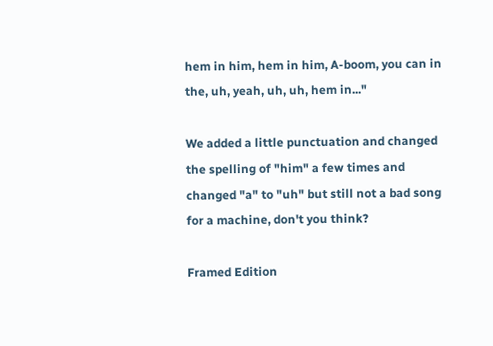hem in him, hem in him, A-boom, you can in the, uh, yeah, uh, uh, hem in..."

We added a little punctuation and changed the spelling of "him" a few times and changed "a" to "uh" but still not a bad song for a machine, don't you think?

Framed Edition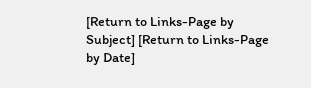[Return to Links-Page by Subject] [Return to Links-Page by Date]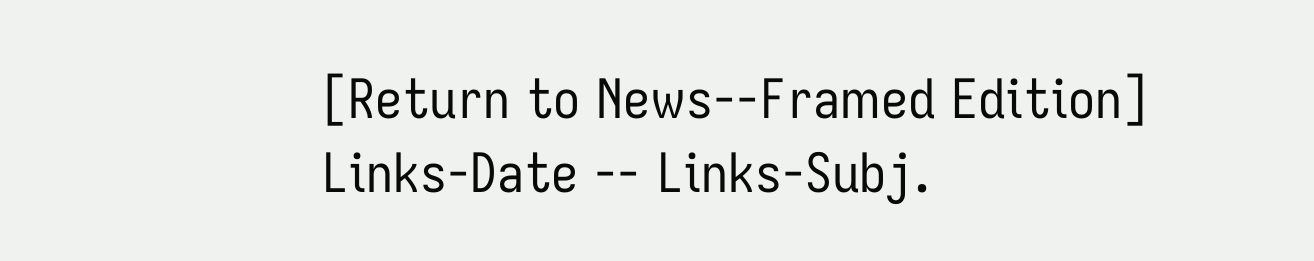[Return to News--Framed Edition]
Links-Date -- Links-Subj.